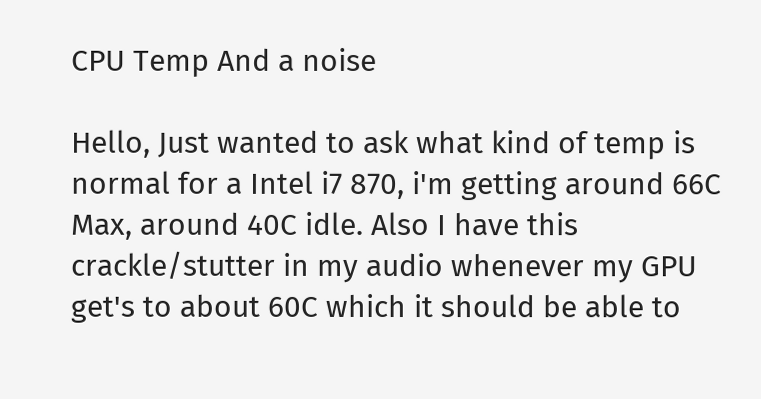CPU Temp And a noise

Hello, Just wanted to ask what kind of temp is normal for a Intel i7 870, i'm getting around 66C Max, around 40C idle. Also I have this crackle/stutter in my audio whenever my GPU get's to about 60C which it should be able to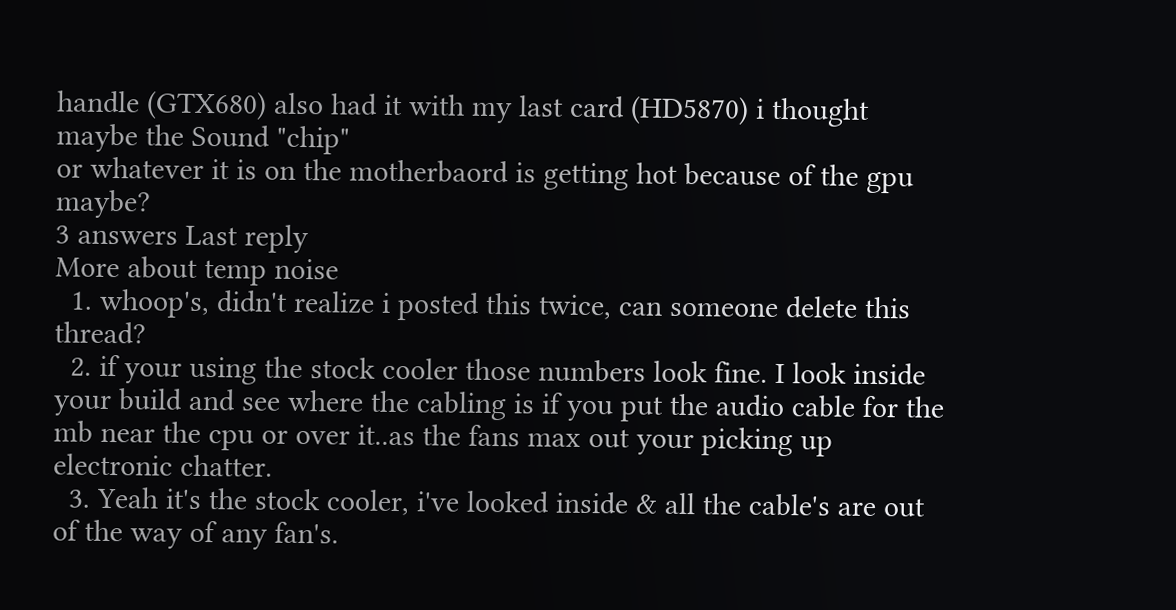handle (GTX680) also had it with my last card (HD5870) i thought maybe the Sound "chip"
or whatever it is on the motherbaord is getting hot because of the gpu maybe?
3 answers Last reply
More about temp noise
  1. whoop's, didn't realize i posted this twice, can someone delete this thread?
  2. if your using the stock cooler those numbers look fine. I look inside your build and see where the cabling is if you put the audio cable for the mb near the cpu or over it..as the fans max out your picking up electronic chatter.
  3. Yeah it's the stock cooler, i've looked inside & all the cable's are out of the way of any fan's.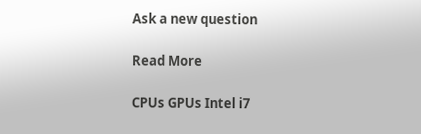Ask a new question

Read More

CPUs GPUs Intel i7